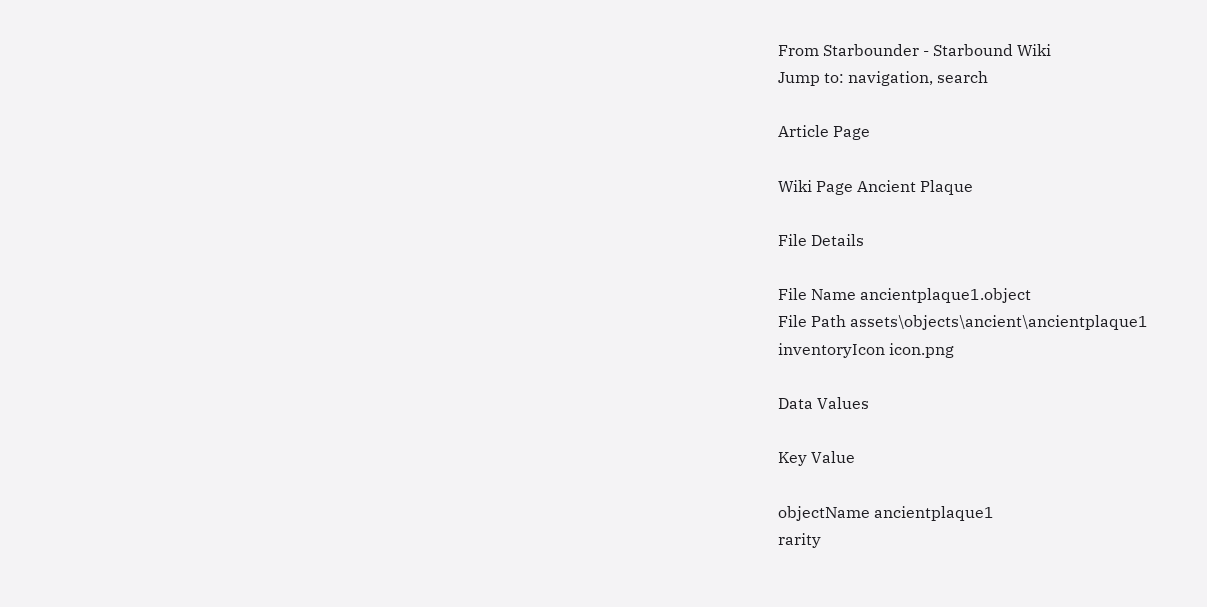From Starbounder - Starbound Wiki
Jump to: navigation, search

Article Page

Wiki Page Ancient Plaque

File Details

File Name ancientplaque1.object
File Path assets\objects\ancient\ancientplaque1
inventoryIcon icon.png

Data Values

Key Value

objectName ancientplaque1
rarity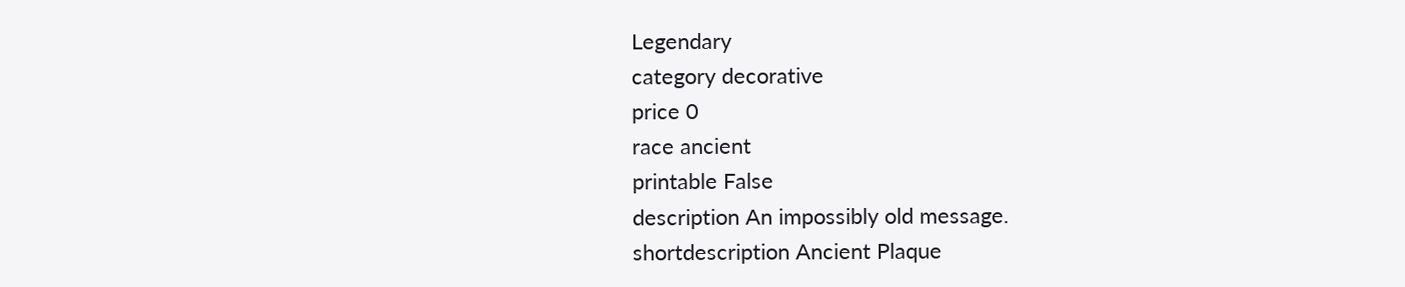Legendary
category decorative
price 0
race ancient
printable False
description An impossibly old message.
shortdescription Ancient Plaque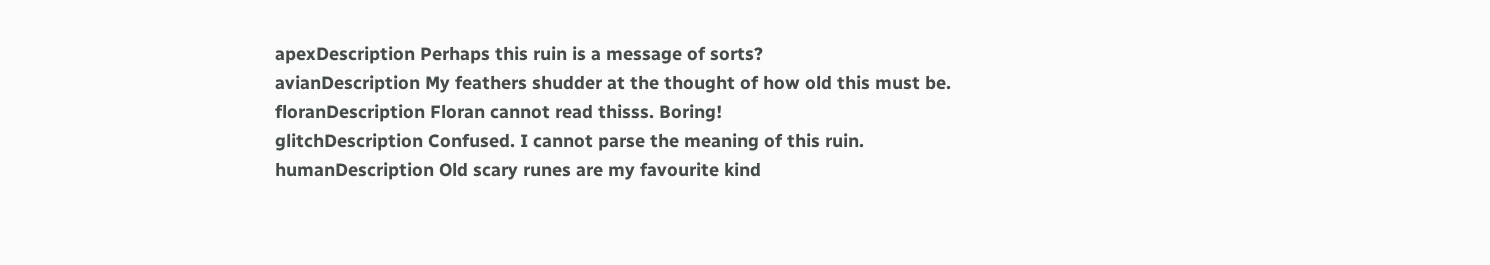apexDescription Perhaps this ruin is a message of sorts?
avianDescription My feathers shudder at the thought of how old this must be.
floranDescription Floran cannot read thisss. Boring!
glitchDescription Confused. I cannot parse the meaning of this ruin.
humanDescription Old scary runes are my favourite kind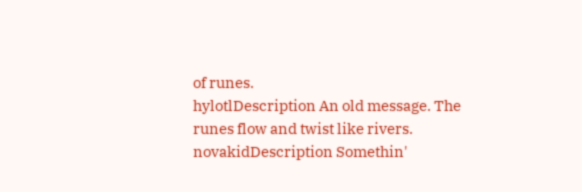of runes.
hylotlDescription An old message. The runes flow and twist like rivers.
novakidDescription Somethin'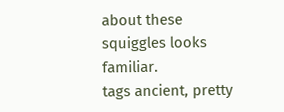about these squiggles looks familiar.
tags ancient, pretty